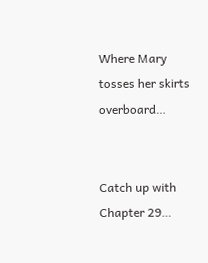Where Mary tosses her skirts overboard…


Catch up with Chapter 29…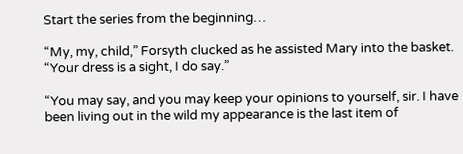Start the series from the beginning…

“My, my, child,” Forsyth clucked as he assisted Mary into the basket. “Your dress is a sight, I do say.”

“You may say, and you may keep your opinions to yourself, sir. I have been living out in the wild my appearance is the last item of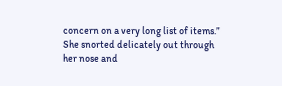concern on a very long list of items.” She snorted delicately out through her nose and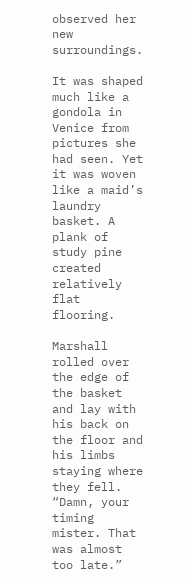observed her new surroundings.

It was shaped much like a gondola in Venice from pictures she had seen. Yet it was woven like a maid’s laundry basket. A plank of study pine created relatively flat flooring.

Marshall rolled over the edge of the basket and lay with his back on the floor and his limbs staying where they fell. “Damn, your timing mister. That was almost too late.”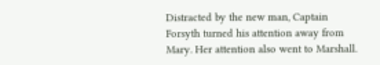Distracted by the new man, Captain Forsyth turned his attention away from Mary. Her attention also went to Marshall.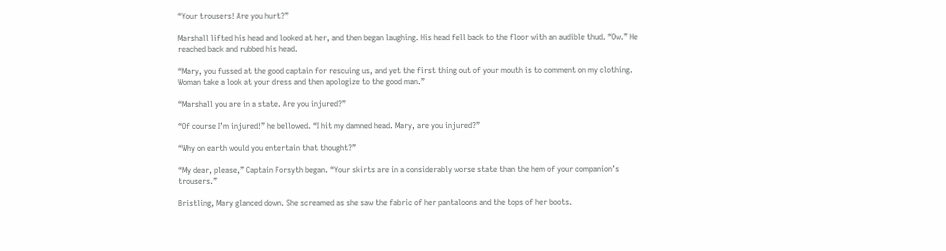“Your trousers! Are you hurt?”

Marshall lifted his head and looked at her, and then began laughing. His head fell back to the floor with an audible thud. “Ow.” He reached back and rubbed his head.

“Mary, you fussed at the good captain for rescuing us, and yet the first thing out of your mouth is to comment on my clothing. Woman take a look at your dress and then apologize to the good man.”

“Marshall you are in a state. Are you injured?”

“Of course I’m injured!” he bellowed. “I hit my damned head. Mary, are you injured?”

“Why on earth would you entertain that thought?”

“My dear, please,” Captain Forsyth began. “Your skirts are in a considerably worse state than the hem of your companion’s trousers.”

Bristling, Mary glanced down. She screamed as she saw the fabric of her pantaloons and the tops of her boots.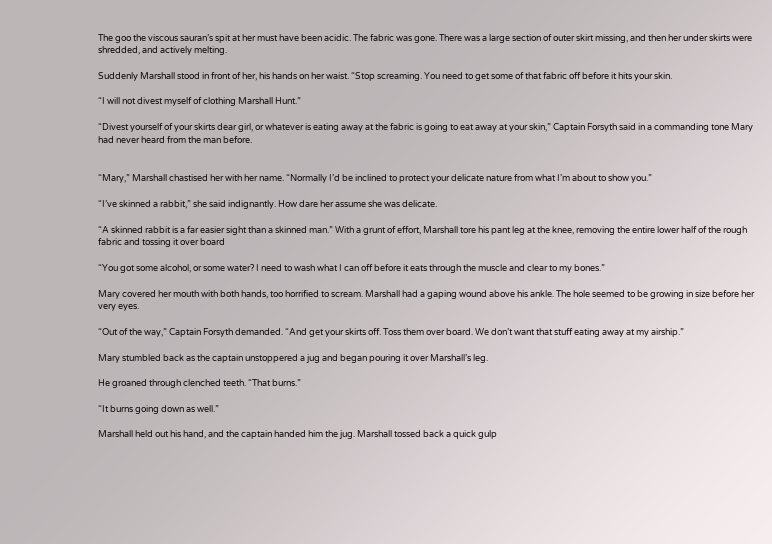The goo the viscous sauran’s spit at her must have been acidic. The fabric was gone. There was a large section of outer skirt missing, and then her under skirts were shredded, and actively melting.

Suddenly Marshall stood in front of her, his hands on her waist. “Stop screaming. You need to get some of that fabric off before it hits your skin.

“I will not divest myself of clothing Marshall Hunt.”

“Divest yourself of your skirts dear girl, or whatever is eating away at the fabric is going to eat away at your skin,” Captain Forsyth said in a commanding tone Mary had never heard from the man before.


“Mary,” Marshall chastised her with her name. “Normally I’d be inclined to protect your delicate nature from what I’m about to show you.”

“I’ve skinned a rabbit,” she said indignantly. How dare her assume she was delicate.

“A skinned rabbit is a far easier sight than a skinned man.” With a grunt of effort, Marshall tore his pant leg at the knee, removing the entire lower half of the rough fabric and tossing it over board

“You got some alcohol, or some water? I need to wash what I can off before it eats through the muscle and clear to my bones.”

Mary covered her mouth with both hands, too horrified to scream. Marshall had a gaping wound above his ankle. The hole seemed to be growing in size before her very eyes.

“Out of the way,” Captain Forsyth demanded. “And get your skirts off. Toss them over board. We don’t want that stuff eating away at my airship.”

Mary stumbled back as the captain unstoppered a jug and began pouring it over Marshall’s leg.

He groaned through clenched teeth. “That burns.”

“It burns going down as well.”

Marshall held out his hand, and the captain handed him the jug. Marshall tossed back a quick gulp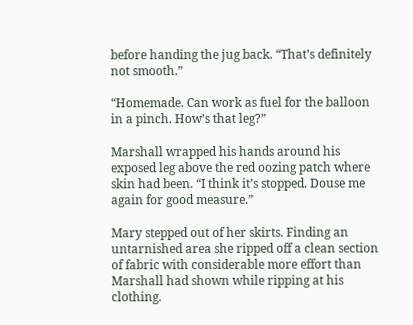before handing the jug back. “That’s definitely not smooth.”

“Homemade. Can work as fuel for the balloon in a pinch. How’s that leg?”

Marshall wrapped his hands around his exposed leg above the red oozing patch where skin had been. “I think it’s stopped. Douse me again for good measure.”

Mary stepped out of her skirts. Finding an untarnished area she ripped off a clean section of fabric with considerable more effort than Marshall had shown while ripping at his clothing.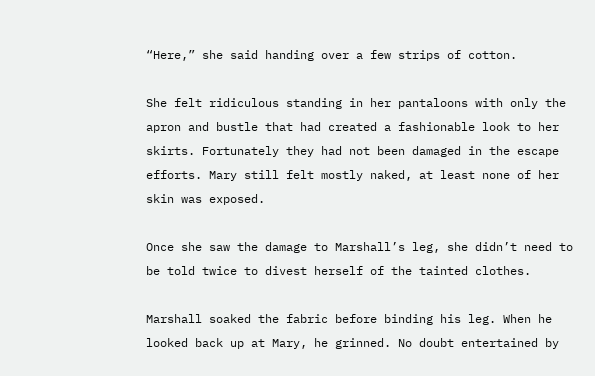“Here,” she said handing over a few strips of cotton.

She felt ridiculous standing in her pantaloons with only the apron and bustle that had created a fashionable look to her skirts. Fortunately they had not been damaged in the escape efforts. Mary still felt mostly naked, at least none of her skin was exposed.

Once she saw the damage to Marshall’s leg, she didn’t need to be told twice to divest herself of the tainted clothes.

Marshall soaked the fabric before binding his leg. When he looked back up at Mary, he grinned. No doubt entertained by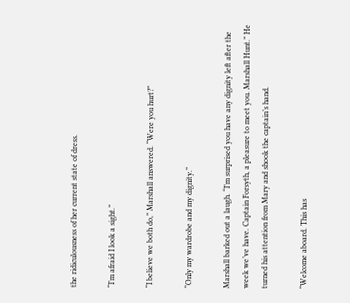the ridiculousness of her current state of dress.

“I’m afraid I look a sight.”

“I believe we both do,” Marshall answered. “Were you hurt?”

“Only my wardrobe and my dignity.”

Marshall barked out a laugh. “I’m surprised you have any dignity left after the week we’ve have. Captain Forsyth, a pleasure to meet you. Marshall Hunt.” He turned his attention from Mary and shook the captain’s hand.

“Welcome aboard. This has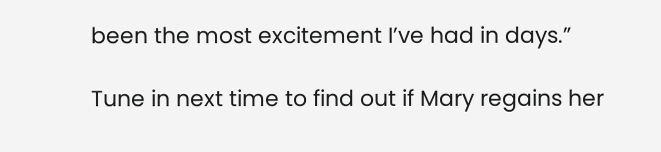been the most excitement I’ve had in days.”

Tune in next time to find out if Mary regains her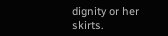dignity or her skirts.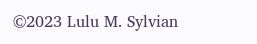©2023 Lulu M. Sylvian